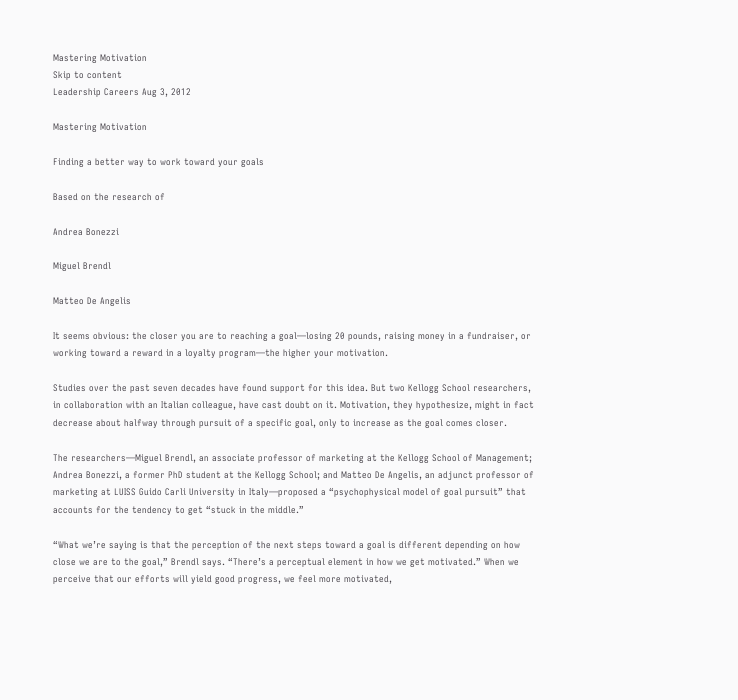Mastering Motivation
Skip to content
Leadership Careers Aug 3, 2012

Mastering Motivation

Finding a better way to work toward your goals

Based on the research of

Andrea Bonezzi

Miguel Brendl

Matteo De Angelis

It seems obvious: the closer you are to reaching a goal—losing 20 pounds, raising money in a fundraiser, or working toward a reward in a loyalty program—the higher your motivation.

Studies over the past seven decades have found support for this idea. But two Kellogg School researchers, in collaboration with an Italian colleague, have cast doubt on it. Motivation, they hypothesize, might in fact decrease about halfway through pursuit of a specific goal, only to increase as the goal comes closer.

The researchers—Miguel Brendl, an associate professor of marketing at the Kellogg School of Management; Andrea Bonezzi, a former PhD student at the Kellogg School; and Matteo De Angelis, an adjunct professor of marketing at LUISS Guido Carli University in Italy—proposed a “psychophysical model of goal pursuit” that accounts for the tendency to get “stuck in the middle.”

“What we’re saying is that the perception of the next steps toward a goal is different depending on how close we are to the goal,” Brendl says. “There’s a perceptual element in how we get motivated.” When we perceive that our efforts will yield good progress, we feel more motivated,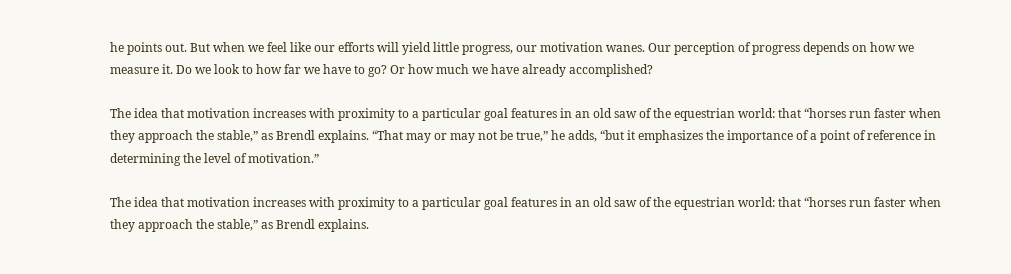he points out. But when we feel like our efforts will yield little progress, our motivation wanes. Our perception of progress depends on how we measure it. Do we look to how far we have to go? Or how much we have already accomplished?

The idea that motivation increases with proximity to a particular goal features in an old saw of the equestrian world: that “horses run faster when they approach the stable,” as Brendl explains. “That may or may not be true,” he adds, “but it emphasizes the importance of a point of reference in determining the level of motivation.”

The idea that motivation increases with proximity to a particular goal features in an old saw of the equestrian world: that “horses run faster when they approach the stable,” as Brendl explains.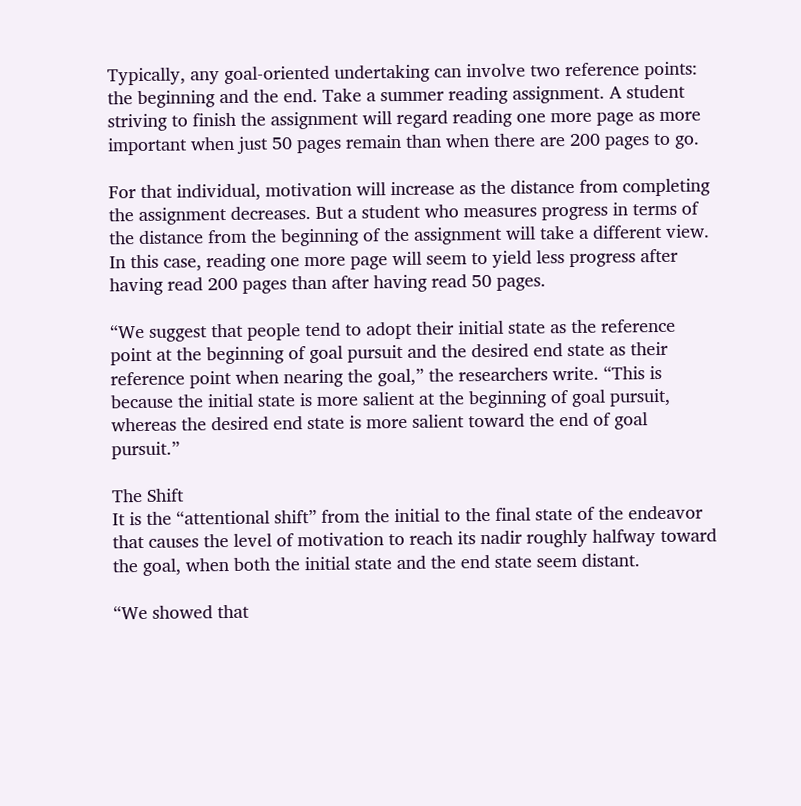Typically, any goal-oriented undertaking can involve two reference points: the beginning and the end. Take a summer reading assignment. A student striving to finish the assignment will regard reading one more page as more important when just 50 pages remain than when there are 200 pages to go.

For that individual, motivation will increase as the distance from completing the assignment decreases. But a student who measures progress in terms of the distance from the beginning of the assignment will take a different view. In this case, reading one more page will seem to yield less progress after having read 200 pages than after having read 50 pages.

“We suggest that people tend to adopt their initial state as the reference point at the beginning of goal pursuit and the desired end state as their reference point when nearing the goal,” the researchers write. “This is because the initial state is more salient at the beginning of goal pursuit, whereas the desired end state is more salient toward the end of goal pursuit.”

The Shift
It is the “attentional shift” from the initial to the final state of the endeavor that causes the level of motivation to reach its nadir roughly halfway toward the goal, when both the initial state and the end state seem distant.

“We showed that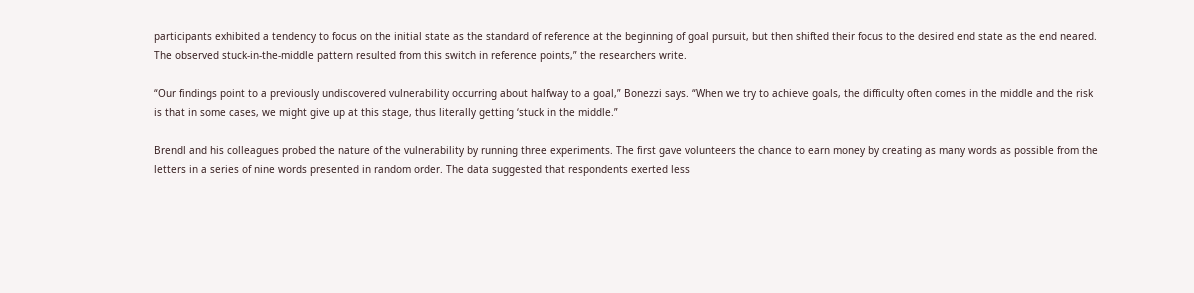participants exhibited a tendency to focus on the initial state as the standard of reference at the beginning of goal pursuit, but then shifted their focus to the desired end state as the end neared. The observed stuck-in-the-middle pattern resulted from this switch in reference points,” the researchers write.

“Our findings point to a previously undiscovered vulnerability occurring about halfway to a goal,” Bonezzi says. “When we try to achieve goals, the difficulty often comes in the middle and the risk is that in some cases, we might give up at this stage, thus literally getting ‘stuck in the middle.”

Brendl and his colleagues probed the nature of the vulnerability by running three experiments. The first gave volunteers the chance to earn money by creating as many words as possible from the letters in a series of nine words presented in random order. The data suggested that respondents exerted less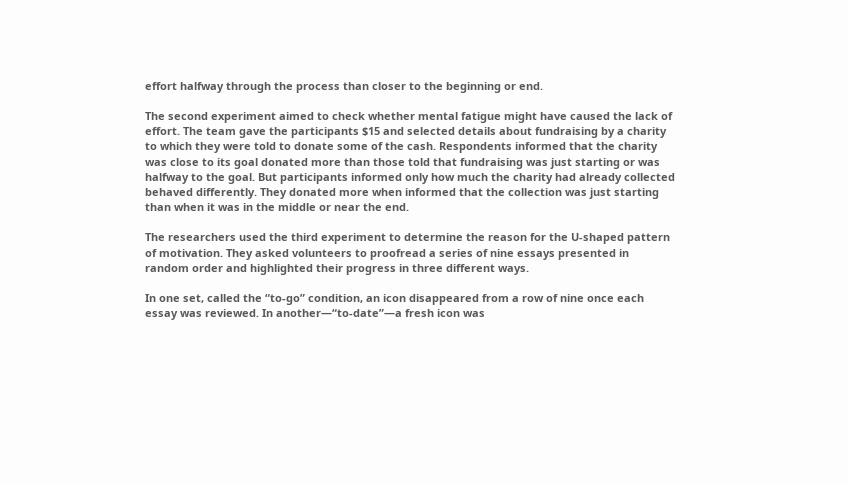effort halfway through the process than closer to the beginning or end.

The second experiment aimed to check whether mental fatigue might have caused the lack of effort. The team gave the participants $15 and selected details about fundraising by a charity to which they were told to donate some of the cash. Respondents informed that the charity was close to its goal donated more than those told that fundraising was just starting or was halfway to the goal. But participants informed only how much the charity had already collected behaved differently. They donated more when informed that the collection was just starting than when it was in the middle or near the end.

The researchers used the third experiment to determine the reason for the U-shaped pattern of motivation. They asked volunteers to proofread a series of nine essays presented in random order and highlighted their progress in three different ways.

In one set, called the “to-go” condition, an icon disappeared from a row of nine once each essay was reviewed. In another—“to-date”—a fresh icon was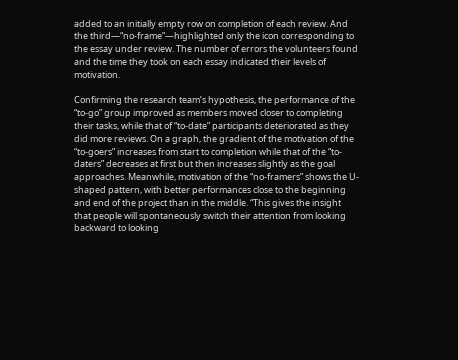added to an initially empty row on completion of each review. And the third—“no-frame”—highlighted only the icon corresponding to the essay under review. The number of errors the volunteers found and the time they took on each essay indicated their levels of motivation.

Confirming the research team’s hypothesis, the performance of the “to-go” group improved as members moved closer to completing their tasks, while that of “to-date” participants deteriorated as they did more reviews. On a graph, the gradient of the motivation of the “to-goers” increases from start to completion while that of the “to-daters” decreases at first but then increases slightly as the goal approaches. Meanwhile, motivation of the “no-framers” shows the U-shaped pattern, with better performances close to the beginning and end of the project than in the middle. “This gives the insight that people will spontaneously switch their attention from looking backward to looking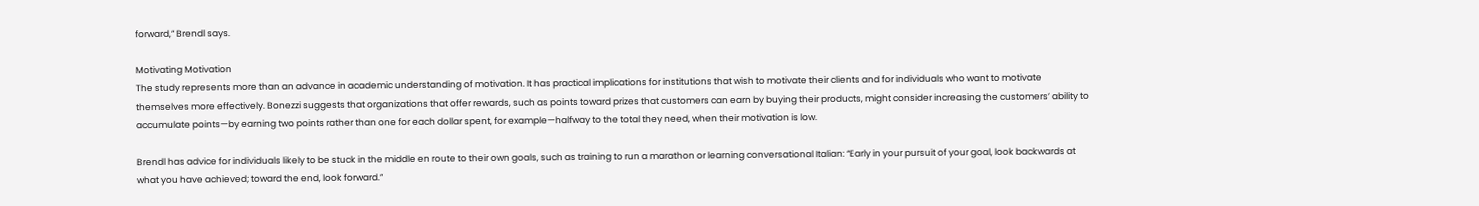forward,” Brendl says.

Motivating Motivation
The study represents more than an advance in academic understanding of motivation. It has practical implications for institutions that wish to motivate their clients and for individuals who want to motivate themselves more effectively. Bonezzi suggests that organizations that offer rewards, such as points toward prizes that customers can earn by buying their products, might consider increasing the customers’ ability to accumulate points—by earning two points rather than one for each dollar spent, for example—halfway to the total they need, when their motivation is low.

Brendl has advice for individuals likely to be stuck in the middle en route to their own goals, such as training to run a marathon or learning conversational Italian: “Early in your pursuit of your goal, look backwards at what you have achieved; toward the end, look forward.”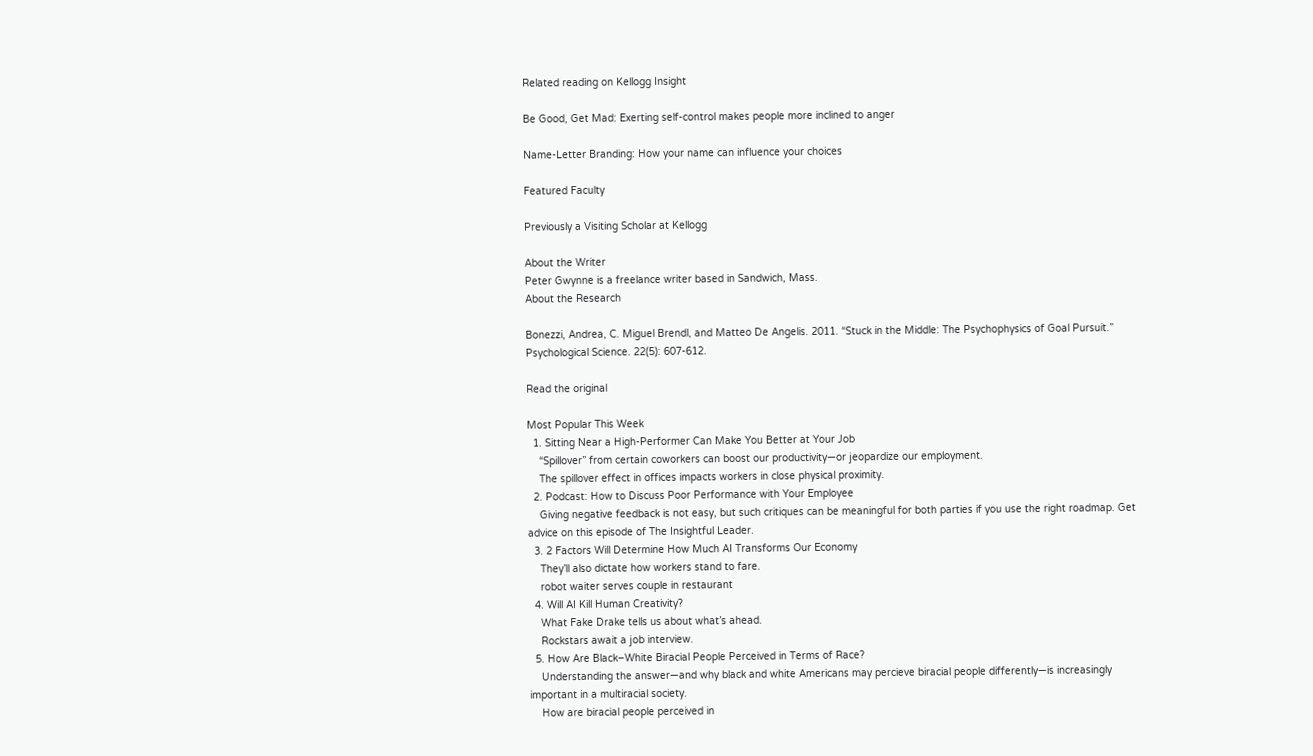Related reading on Kellogg Insight

Be Good, Get Mad: Exerting self-control makes people more inclined to anger

Name-Letter Branding: How your name can influence your choices

Featured Faculty

Previously a Visiting Scholar at Kellogg

About the Writer
Peter Gwynne is a freelance writer based in Sandwich, Mass.
About the Research

Bonezzi, Andrea, C. Miguel Brendl, and Matteo De Angelis. 2011. “Stuck in the Middle: The Psychophysics of Goal Pursuit.” Psychological Science. 22(5): 607-612.

Read the original

Most Popular This Week
  1. Sitting Near a High-Performer Can Make You Better at Your Job
    “Spillover” from certain coworkers can boost our productivity—or jeopardize our employment.
    The spillover effect in offices impacts workers in close physical proximity.
  2. Podcast: How to Discuss Poor Performance with Your Employee
    Giving negative feedback is not easy, but such critiques can be meaningful for both parties if you use the right roadmap. Get advice on this episode of The Insightful Leader.
  3. 2 Factors Will Determine How Much AI Transforms Our Economy
    They’ll also dictate how workers stand to fare.
    robot waiter serves couple in restaurant
  4. Will AI Kill Human Creativity?
    What Fake Drake tells us about what’s ahead.
    Rockstars await a job interview.
  5. How Are Black–White Biracial People Perceived in Terms of Race?
    Understanding the answer—and why black and white Americans may percieve biracial people differently—is increasingly important in a multiracial society.
    How are biracial people perceived in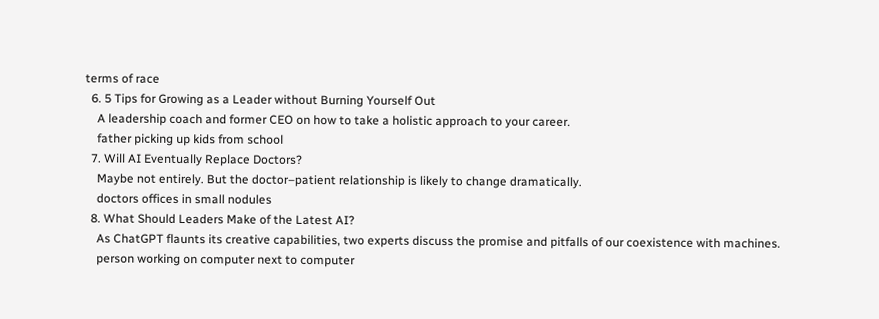terms of race
  6. 5 Tips for Growing as a Leader without Burning Yourself Out
    A leadership coach and former CEO on how to take a holistic approach to your career.
    father picking up kids from school
  7. Will AI Eventually Replace Doctors?
    Maybe not entirely. But the doctor–patient relationship is likely to change dramatically.
    doctors offices in small nodules
  8. What Should Leaders Make of the Latest AI?
    As ChatGPT flaunts its creative capabilities, two experts discuss the promise and pitfalls of our coexistence with machines.
    person working on computer next to computer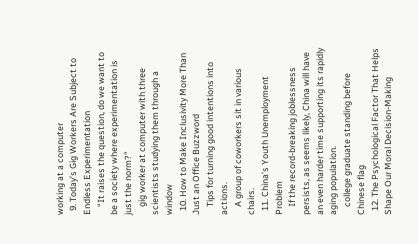working at a computer
  9. Today’s Gig Workers Are Subject to Endless Experimentation
    “It raises the question, do we want to be a society where experimentation is just the norm?”
    gig worker at computer with three scientists studying them through a window
  10. How to Make Inclusivity More Than Just an Office Buzzword
    Tips for turning good intentions into actions.
    A group of coworkers sit in various chairs.
  11. China’s Youth Unemployment Problem
    If the record-breaking joblessness persists, as seems likely, China will have an even harder time supporting its rapidly aging population.
    college graduate standing before Chinese flag
  12. The Psychological Factor That Helps Shape Our Moral Decision-Making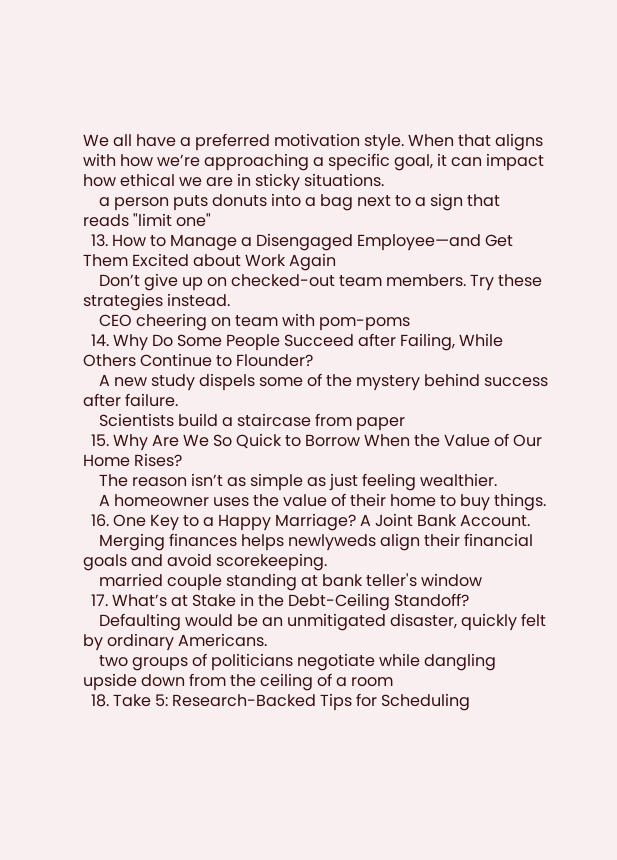We all have a preferred motivation style. When that aligns with how we’re approaching a specific goal, it can impact how ethical we are in sticky situations.
    a person puts donuts into a bag next to a sign that reads "limit one"
  13. How to Manage a Disengaged Employee—and Get Them Excited about Work Again
    Don’t give up on checked-out team members. Try these strategies instead.
    CEO cheering on team with pom-poms
  14. Why Do Some People Succeed after Failing, While Others Continue to Flounder?
    A new study dispels some of the mystery behind success after failure.
    Scientists build a staircase from paper
  15. Why Are We So Quick to Borrow When the Value of Our Home Rises?
    The reason isn’t as simple as just feeling wealthier.
    A homeowner uses the value of their home to buy things.
  16. One Key to a Happy Marriage? A Joint Bank Account.
    Merging finances helps newlyweds align their financial goals and avoid scorekeeping.
    married couple standing at bank teller's window
  17. What’s at Stake in the Debt-Ceiling Standoff?
    Defaulting would be an unmitigated disaster, quickly felt by ordinary Americans.
    two groups of politicians negotiate while dangling upside down from the ceiling of a room
  18. Take 5: Research-Backed Tips for Scheduling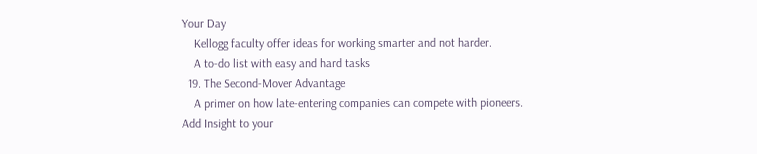Your Day
    Kellogg faculty offer ideas for working smarter and not harder.
    A to-do list with easy and hard tasks
  19. The Second-Mover Advantage
    A primer on how late-entering companies can compete with pioneers.
Add Insight to your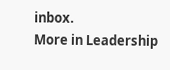inbox.
More in Leadership